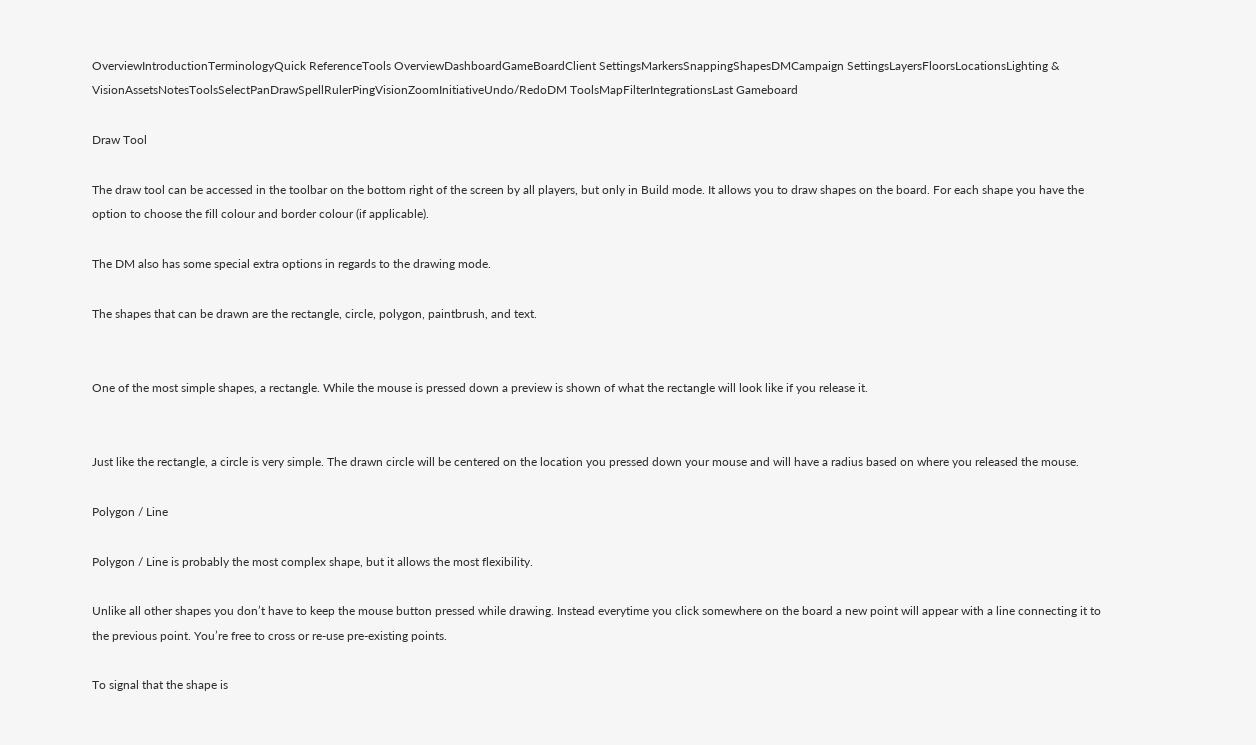OverviewIntroductionTerminologyQuick ReferenceTools OverviewDashboardGameBoardClient SettingsMarkersSnappingShapesDMCampaign SettingsLayersFloorsLocationsLighting & VisionAssetsNotesToolsSelectPanDrawSpellRulerPingVisionZoomInitiativeUndo/RedoDM ToolsMapFilterIntegrationsLast Gameboard

Draw Tool

The draw tool can be accessed in the toolbar on the bottom right of the screen by all players, but only in Build mode. It allows you to draw shapes on the board. For each shape you have the option to choose the fill colour and border colour (if applicable).

The DM also has some special extra options in regards to the drawing mode.

The shapes that can be drawn are the rectangle, circle, polygon, paintbrush, and text.


One of the most simple shapes, a rectangle. While the mouse is pressed down a preview is shown of what the rectangle will look like if you release it.


Just like the rectangle, a circle is very simple. The drawn circle will be centered on the location you pressed down your mouse and will have a radius based on where you released the mouse.

Polygon / Line

Polygon / Line is probably the most complex shape, but it allows the most flexibility.

Unlike all other shapes you don’t have to keep the mouse button pressed while drawing. Instead everytime you click somewhere on the board a new point will appear with a line connecting it to the previous point. You’re free to cross or re-use pre-existing points.

To signal that the shape is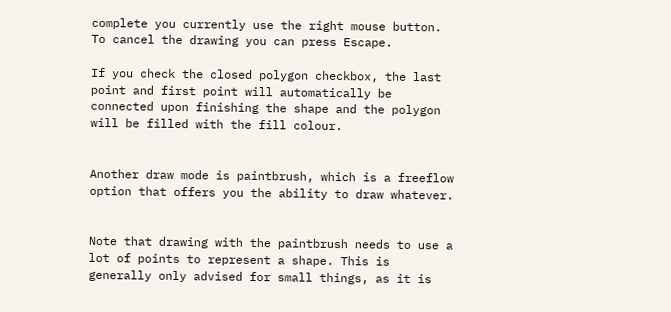complete you currently use the right mouse button. To cancel the drawing you can press Escape.

If you check the closed polygon checkbox, the last point and first point will automatically be connected upon finishing the shape and the polygon will be filled with the fill colour.


Another draw mode is paintbrush, which is a freeflow option that offers you the ability to draw whatever.


Note that drawing with the paintbrush needs to use a lot of points to represent a shape. This is generally only advised for small things, as it is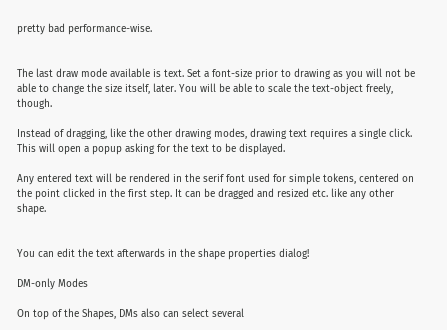pretty bad performance-wise.


The last draw mode available is text. Set a font-size prior to drawing as you will not be able to change the size itself, later. You will be able to scale the text-object freely, though.

Instead of dragging, like the other drawing modes, drawing text requires a single click. This will open a popup asking for the text to be displayed.

Any entered text will be rendered in the serif font used for simple tokens, centered on the point clicked in the first step. It can be dragged and resized etc. like any other shape.


You can edit the text afterwards in the shape properties dialog!

DM-only Modes

On top of the Shapes, DMs also can select several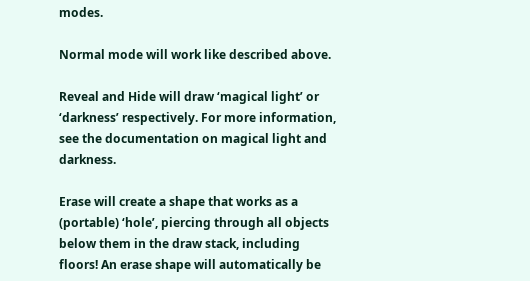modes.

Normal mode will work like described above.

Reveal and Hide will draw ‘magical light’ or ‘darkness’ respectively. For more information, see the documentation on magical light and darkness.

Erase will create a shape that works as a (portable) ‘hole’, piercing through all objects below them in the draw stack, including floors! An erase shape will automatically be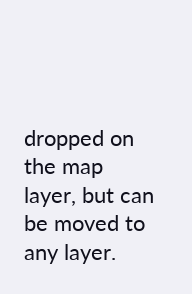dropped on the map layer, but can be moved to any layer.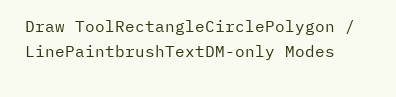Draw ToolRectangleCirclePolygon / LinePaintbrushTextDM-only Modes